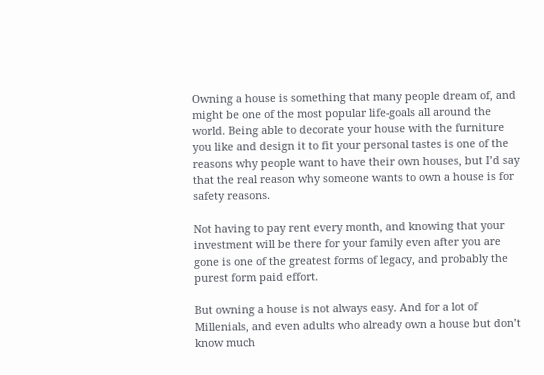Owning a house is something that many people dream of, and might be one of the most popular life-goals all around the world. Being able to decorate your house with the furniture you like and design it to fit your personal tastes is one of the reasons why people want to have their own houses, but I’d say that the real reason why someone wants to own a house is for safety reasons.

Not having to pay rent every month, and knowing that your investment will be there for your family even after you are gone is one of the greatest forms of legacy, and probably the purest form paid effort.

But owning a house is not always easy. And for a lot of Millenials, and even adults who already own a house but don’t know much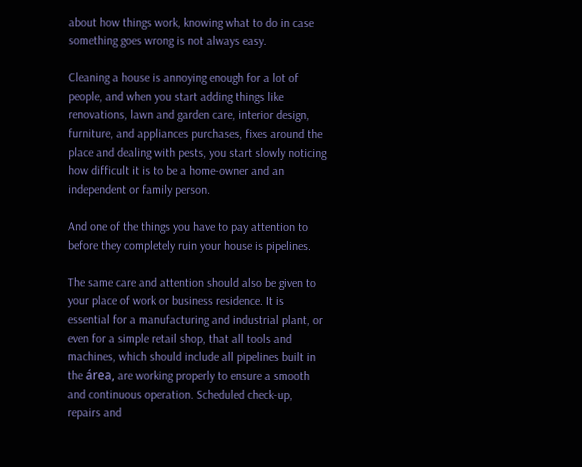about how things work, knowing what to do in case something goes wrong is not always easy.

Cleaning a house is annoying enough for a lot of people, and when you start adding things like renovations, lawn and garden care, interior design, furniture, and appliances purchases, fixes around the place and dealing with pests, you start slowly noticing how difficult it is to be a home-owner and an independent or family person.

And one of the things you have to pay attention to before they completely ruin your house is pipelines.

The same care and attention should also be given to your place of work or business residence. It is essential for a manufacturing and industrial plant, or even for a simple retail shop, that all tools and machines, which should include all pipelines built in the área, are working properly to ensure a smooth and continuous operation. Scheduled check-up, repairs and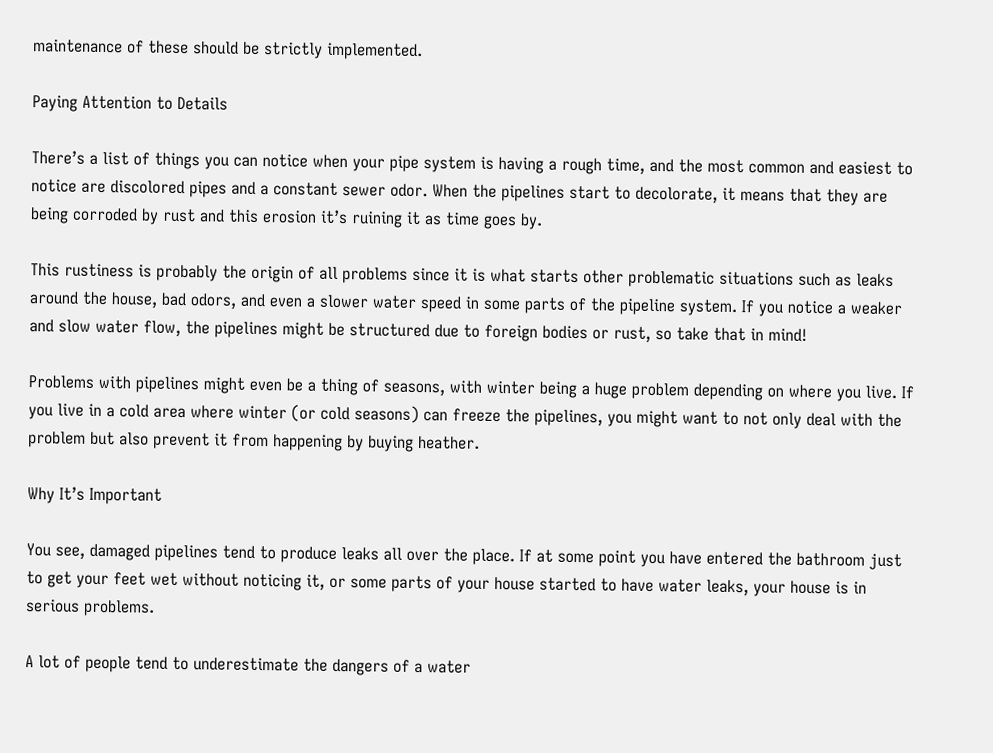maintenance of these should be strictly implemented.

Paying Attention to Details

There’s a list of things you can notice when your pipe system is having a rough time, and the most common and easiest to notice are discolored pipes and a constant sewer odor. When the pipelines start to decolorate, it means that they are being corroded by rust and this erosion it’s ruining it as time goes by.

This rustiness is probably the origin of all problems since it is what starts other problematic situations such as leaks around the house, bad odors, and even a slower water speed in some parts of the pipeline system. If you notice a weaker and slow water flow, the pipelines might be structured due to foreign bodies or rust, so take that in mind!

Problems with pipelines might even be a thing of seasons, with winter being a huge problem depending on where you live. If you live in a cold area where winter (or cold seasons) can freeze the pipelines, you might want to not only deal with the problem but also prevent it from happening by buying heather.

Why It’s Important

You see, damaged pipelines tend to produce leaks all over the place. If at some point you have entered the bathroom just to get your feet wet without noticing it, or some parts of your house started to have water leaks, your house is in serious problems.

A lot of people tend to underestimate the dangers of a water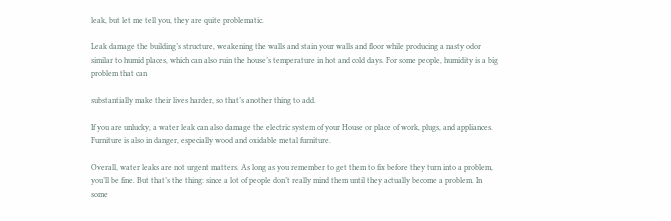leak, but let me tell you, they are quite problematic.

Leak damage the building’s structure, weakening the walls and stain your walls and floor while producing a nasty odor similar to humid places, which can also ruin the house’s temperature in hot and cold days. For some people, humidity is a big problem that can

substantially make their lives harder, so that’s another thing to add.

If you are unlucky, a water leak can also damage the electric system of your House or place of work, plugs, and appliances. Furniture is also in danger, especially wood and oxidable metal furniture.

Overall, water leaks are not urgent matters. As long as you remember to get them to fix before they turn into a problem, you’ll be fine. But that’s the thing: since a lot of people don’t really mind them until they actually become a problem. In some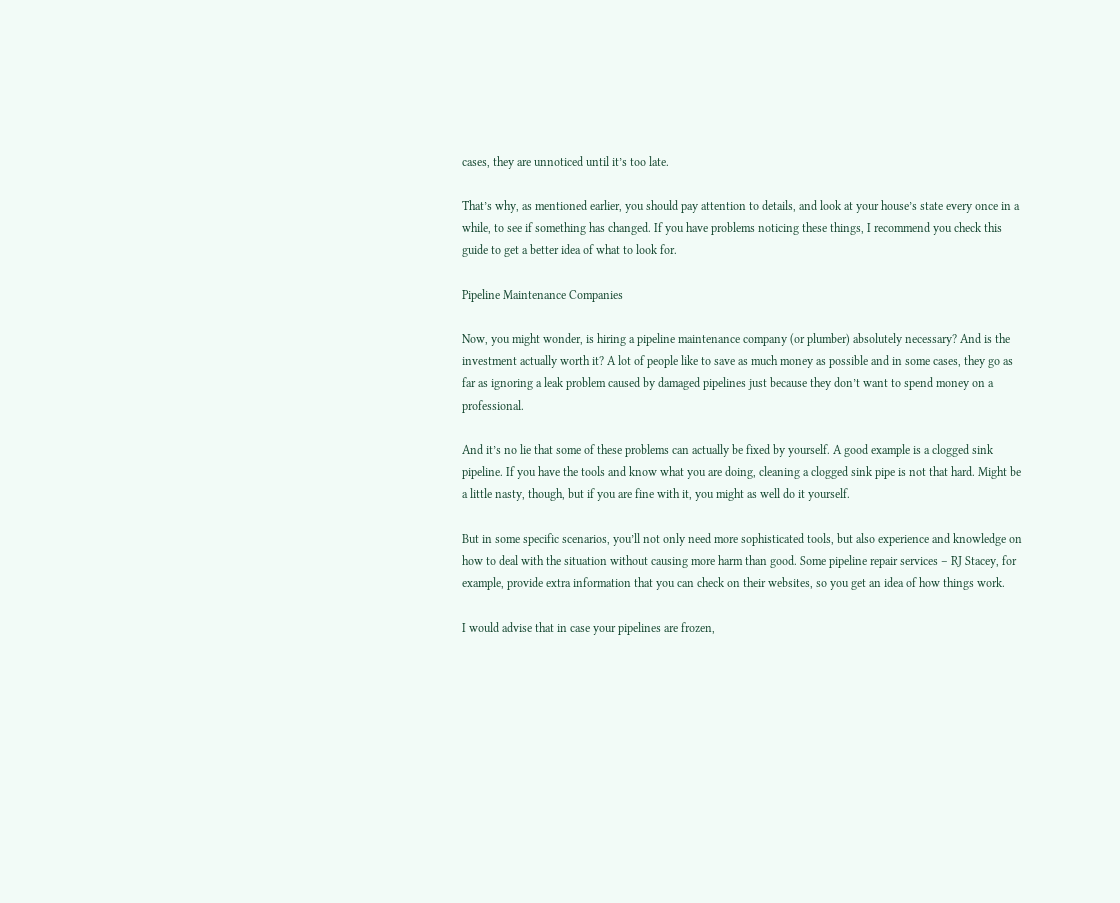cases, they are unnoticed until it’s too late.

That’s why, as mentioned earlier, you should pay attention to details, and look at your house’s state every once in a while, to see if something has changed. If you have problems noticing these things, I recommend you check this guide to get a better idea of what to look for.

Pipeline Maintenance Companies

Now, you might wonder, is hiring a pipeline maintenance company (or plumber) absolutely necessary? And is the investment actually worth it? A lot of people like to save as much money as possible and in some cases, they go as far as ignoring a leak problem caused by damaged pipelines just because they don’t want to spend money on a professional.

And it’s no lie that some of these problems can actually be fixed by yourself. A good example is a clogged sink pipeline. If you have the tools and know what you are doing, cleaning a clogged sink pipe is not that hard. Might be a little nasty, though, but if you are fine with it, you might as well do it yourself.

But in some specific scenarios, you’ll not only need more sophisticated tools, but also experience and knowledge on how to deal with the situation without causing more harm than good. Some pipeline repair services – RJ Stacey, for example, provide extra information that you can check on their websites, so you get an idea of how things work.

I would advise that in case your pipelines are frozen,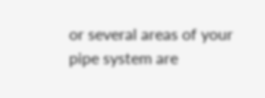or several areas of your pipe system are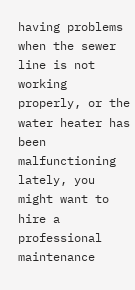having problems when the sewer line is not working properly, or the water heater has been malfunctioning lately, you might want to hire a professional maintenance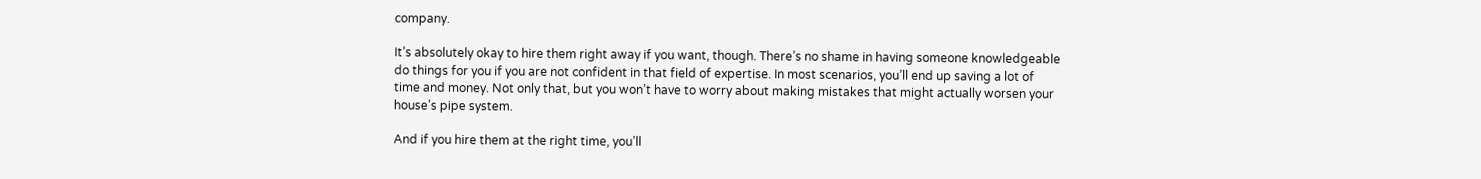company.

It’s absolutely okay to hire them right away if you want, though. There’s no shame in having someone knowledgeable do things for you if you are not confident in that field of expertise. In most scenarios, you’ll end up saving a lot of time and money. Not only that, but you won’t have to worry about making mistakes that might actually worsen your house’s pipe system.

And if you hire them at the right time, you’ll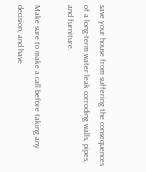save your house from suffering the consequences of a long-term water leak corroding walls, pipes, and furniture.

Make sure to make a call before taking any decision, and have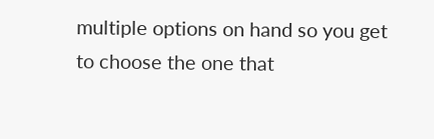multiple options on hand so you get to choose the one that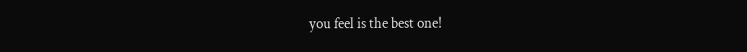you feel is the best one!